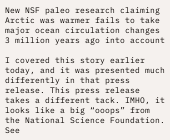New NSF paleo research claiming Arctic was warmer fails to take major ocean circulation changes 3 million years ago into account

I covered this story earlier today, and it was presented much differently in that press release. This press release takes a different tack. IMHO, it looks like a big “ooops” from the National Science Foundation. See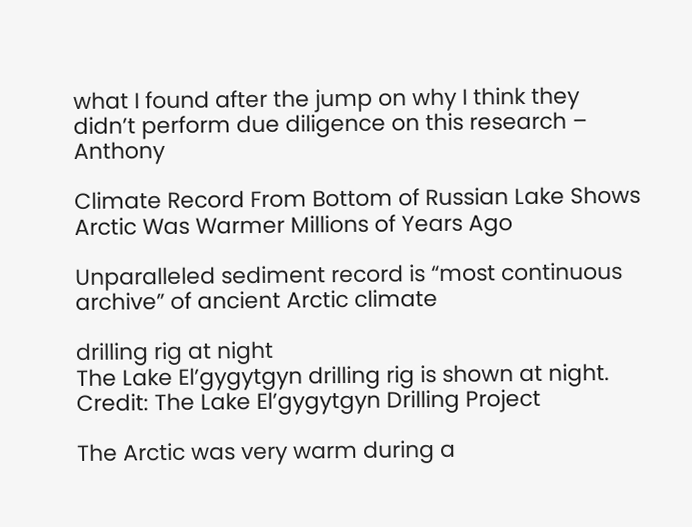what I found after the jump on why I think they didn’t perform due diligence on this research – Anthony

Climate Record From Bottom of Russian Lake Shows Arctic Was Warmer Millions of Years Ago

Unparalleled sediment record is “most continuous archive” of ancient Arctic climate

drilling rig at night
The Lake El’gygytgyn drilling rig is shown at night. Credit: The Lake El’gygytgyn Drilling Project

The Arctic was very warm during a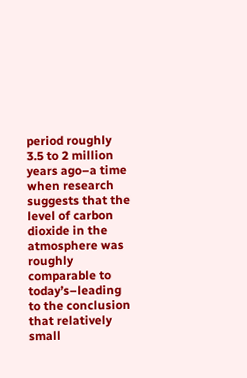period roughly 3.5 to 2 million years ago–a time when research suggests that the level of carbon dioxide in the atmosphere was roughly comparable to today’s–leading to the conclusion that relatively small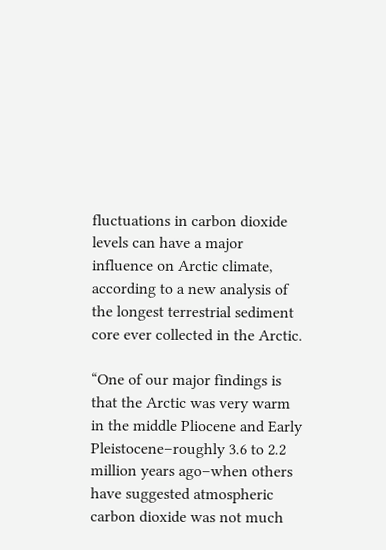fluctuations in carbon dioxide levels can have a major influence on Arctic climate, according to a new analysis of the longest terrestrial sediment core ever collected in the Arctic.

“One of our major findings is that the Arctic was very warm in the middle Pliocene and Early Pleistocene–roughly 3.6 to 2.2 million years ago–when others have suggested atmospheric carbon dioxide was not much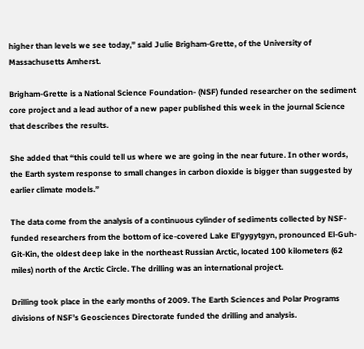higher than levels we see today,” said Julie Brigham-Grette, of the University of Massachusetts Amherst.

Brigham-Grette is a National Science Foundation- (NSF) funded researcher on the sediment core project and a lead author of a new paper published this week in the journal Science that describes the results.

She added that “this could tell us where we are going in the near future. In other words, the Earth system response to small changes in carbon dioxide is bigger than suggested by earlier climate models.”

The data come from the analysis of a continuous cylinder of sediments collected by NSF-funded researchers from the bottom of ice-covered Lake El’gygytgyn, pronounced El-Guh-Git-Kin, the oldest deep lake in the northeast Russian Arctic, located 100 kilometers (62 miles) north of the Arctic Circle. The drilling was an international project.

Drilling took place in the early months of 2009. The Earth Sciences and Polar Programs divisions of NSF’s Geosciences Directorate funded the drilling and analysis.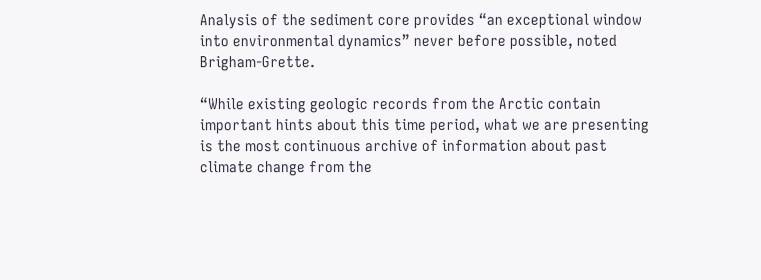Analysis of the sediment core provides “an exceptional window into environmental dynamics” never before possible, noted Brigham-Grette.

“While existing geologic records from the Arctic contain important hints about this time period, what we are presenting is the most continuous archive of information about past climate change from the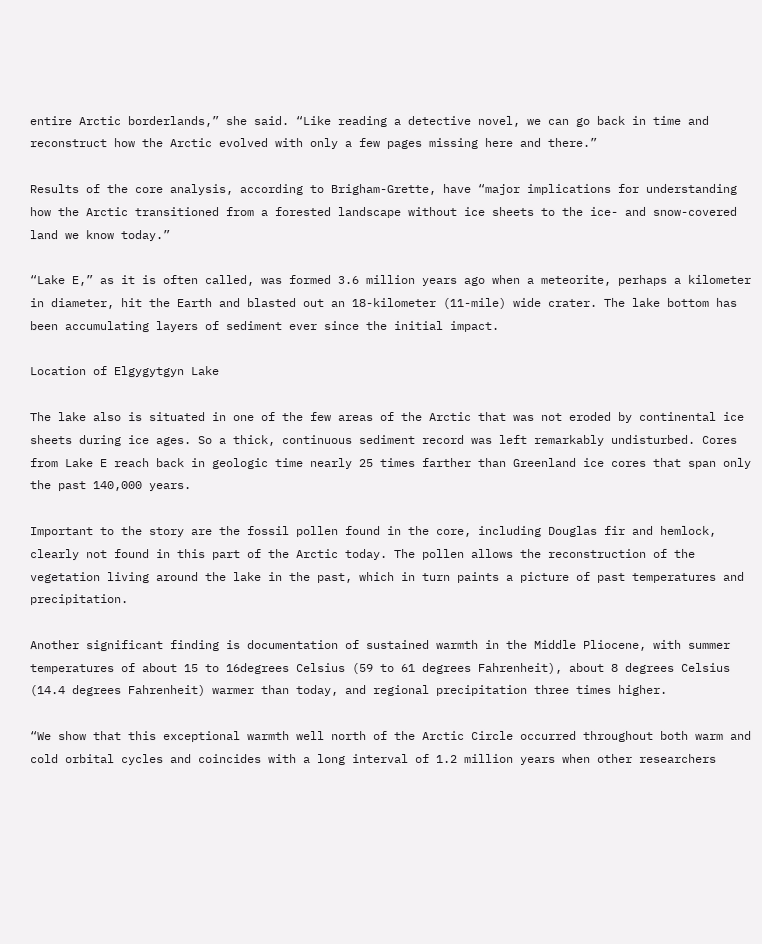entire Arctic borderlands,” she said. “Like reading a detective novel, we can go back in time and reconstruct how the Arctic evolved with only a few pages missing here and there.”

Results of the core analysis, according to Brigham-Grette, have “major implications for understanding how the Arctic transitioned from a forested landscape without ice sheets to the ice- and snow-covered land we know today.”

“Lake E,” as it is often called, was formed 3.6 million years ago when a meteorite, perhaps a kilometer in diameter, hit the Earth and blasted out an 18-kilometer (11-mile) wide crater. The lake bottom has been accumulating layers of sediment ever since the initial impact.

Location of Elgygytgyn Lake

The lake also is situated in one of the few areas of the Arctic that was not eroded by continental ice sheets during ice ages. So a thick, continuous sediment record was left remarkably undisturbed. Cores from Lake E reach back in geologic time nearly 25 times farther than Greenland ice cores that span only the past 140,000 years.

Important to the story are the fossil pollen found in the core, including Douglas fir and hemlock, clearly not found in this part of the Arctic today. The pollen allows the reconstruction of the vegetation living around the lake in the past, which in turn paints a picture of past temperatures and precipitation.

Another significant finding is documentation of sustained warmth in the Middle Pliocene, with summer temperatures of about 15 to 16degrees Celsius (59 to 61 degrees Fahrenheit), about 8 degrees Celsius (14.4 degrees Fahrenheit) warmer than today, and regional precipitation three times higher.

“We show that this exceptional warmth well north of the Arctic Circle occurred throughout both warm and cold orbital cycles and coincides with a long interval of 1.2 million years when other researchers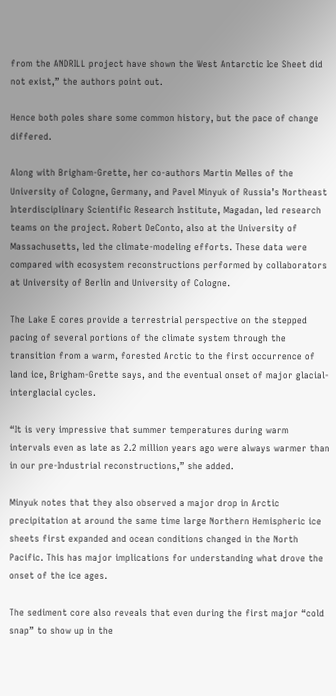from the ANDRILL project have shown the West Antarctic Ice Sheet did not exist,” the authors point out.

Hence both poles share some common history, but the pace of change differed.

Along with Brigham-Grette, her co-authors Martin Melles of the University of Cologne, Germany, and Pavel Minyuk of Russia’s Northeast Interdisciplinary Scientific Research Institute, Magadan, led research teams on the project. Robert DeConto, also at the University of Massachusetts, led the climate-modeling efforts. These data were compared with ecosystem reconstructions performed by collaborators at University of Berlin and University of Cologne.

The Lake E cores provide a terrestrial perspective on the stepped pacing of several portions of the climate system through the transition from a warm, forested Arctic to the first occurrence of land ice, Brigham-Grette says, and the eventual onset of major glacial-interglacial cycles.

“It is very impressive that summer temperatures during warm intervals even as late as 2.2 million years ago were always warmer than in our pre-Industrial reconstructions,” she added.

Minyuk notes that they also observed a major drop in Arctic precipitation at around the same time large Northern Hemispheric ice sheets first expanded and ocean conditions changed in the North Pacific. This has major implications for understanding what drove the onset of the ice ages.

The sediment core also reveals that even during the first major “cold snap” to show up in the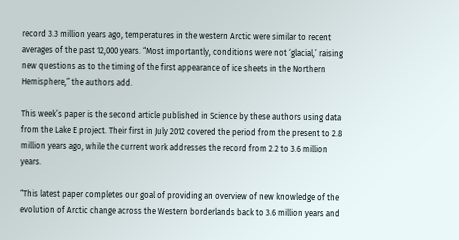record 3.3 million years ago, temperatures in the western Arctic were similar to recent averages of the past 12,000 years. “Most importantly, conditions were not ‘glacial,’ raising new questions as to the timing of the first appearance of ice sheets in the Northern Hemisphere,” the authors add.

This week’s paper is the second article published in Science by these authors using data from the Lake E project. Their first in July 2012 covered the period from the present to 2.8 million years ago, while the current work addresses the record from 2.2 to 3.6 million years.

“This latest paper completes our goal of providing an overview of new knowledge of the evolution of Arctic change across the Western borderlands back to 3.6 million years and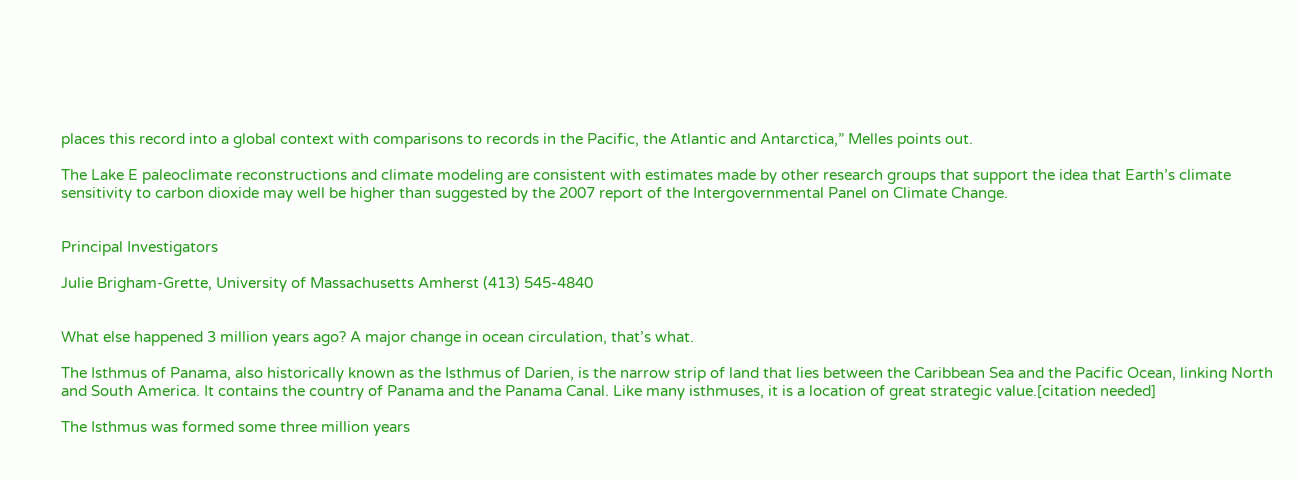places this record into a global context with comparisons to records in the Pacific, the Atlantic and Antarctica,” Melles points out.

The Lake E paleoclimate reconstructions and climate modeling are consistent with estimates made by other research groups that support the idea that Earth’s climate sensitivity to carbon dioxide may well be higher than suggested by the 2007 report of the Intergovernmental Panel on Climate Change.


Principal Investigators

Julie Brigham-Grette, University of Massachusetts Amherst (413) 545-4840


What else happened 3 million years ago? A major change in ocean circulation, that’s what.

The Isthmus of Panama, also historically known as the Isthmus of Darien, is the narrow strip of land that lies between the Caribbean Sea and the Pacific Ocean, linking North and South America. It contains the country of Panama and the Panama Canal. Like many isthmuses, it is a location of great strategic value.[citation needed]

The Isthmus was formed some three million years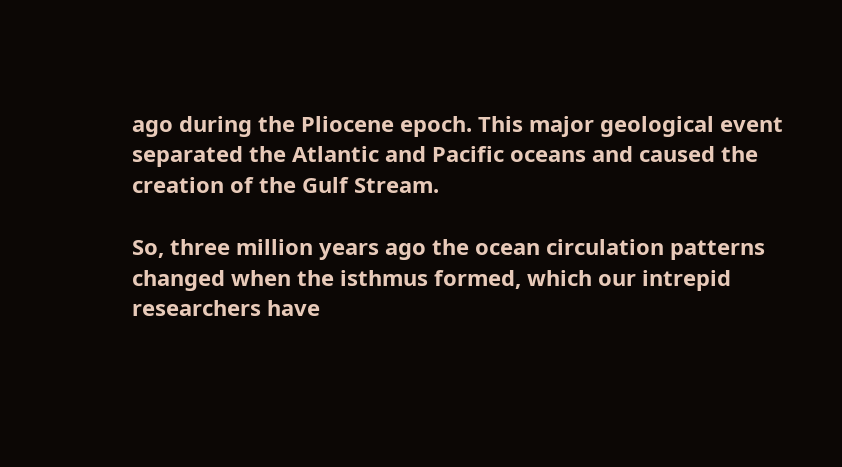ago during the Pliocene epoch. This major geological event separated the Atlantic and Pacific oceans and caused the creation of the Gulf Stream.

So, three million years ago the ocean circulation patterns changed when the isthmus formed, which our intrepid researchers have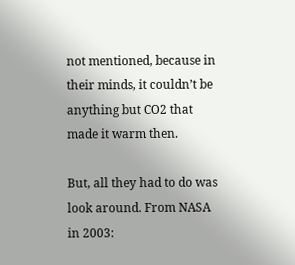not mentioned, because in their minds, it couldn’t be anything but CO2 that made it warm then.

But, all they had to do was look around. From NASA in 2003: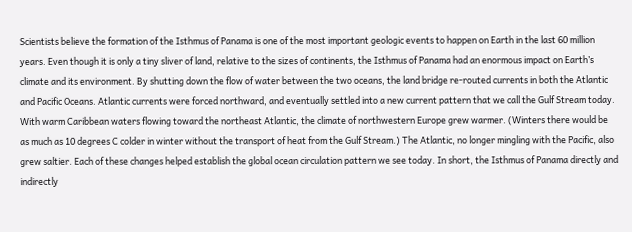Scientists believe the formation of the Isthmus of Panama is one of the most important geologic events to happen on Earth in the last 60 million years. Even though it is only a tiny sliver of land, relative to the sizes of continents, the Isthmus of Panama had an enormous impact on Earth’s climate and its environment. By shutting down the flow of water between the two oceans, the land bridge re-routed currents in both the Atlantic and Pacific Oceans. Atlantic currents were forced northward, and eventually settled into a new current pattern that we call the Gulf Stream today. With warm Caribbean waters flowing toward the northeast Atlantic, the climate of northwestern Europe grew warmer. (Winters there would be as much as 10 degrees C colder in winter without the transport of heat from the Gulf Stream.) The Atlantic, no longer mingling with the Pacific, also grew saltier. Each of these changes helped establish the global ocean circulation pattern we see today. In short, the Isthmus of Panama directly and indirectly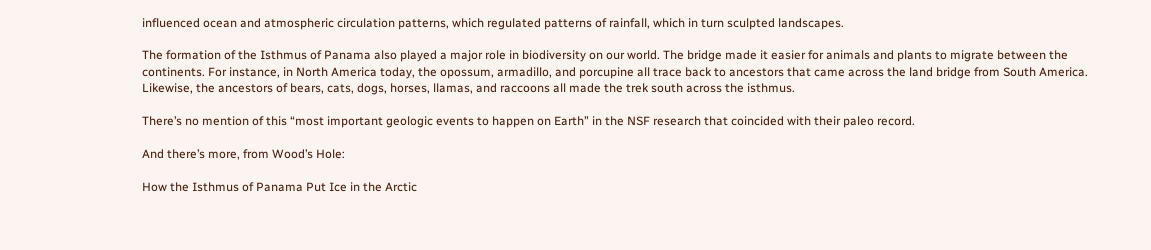influenced ocean and atmospheric circulation patterns, which regulated patterns of rainfall, which in turn sculpted landscapes.

The formation of the Isthmus of Panama also played a major role in biodiversity on our world. The bridge made it easier for animals and plants to migrate between the continents. For instance, in North America today, the opossum, armadillo, and porcupine all trace back to ancestors that came across the land bridge from South America. Likewise, the ancestors of bears, cats, dogs, horses, llamas, and raccoons all made the trek south across the isthmus.

There’s no mention of this “most important geologic events to happen on Earth” in the NSF research that coincided with their paleo record.

And there’s more, from Wood’s Hole:

How the Isthmus of Panama Put Ice in the Arctic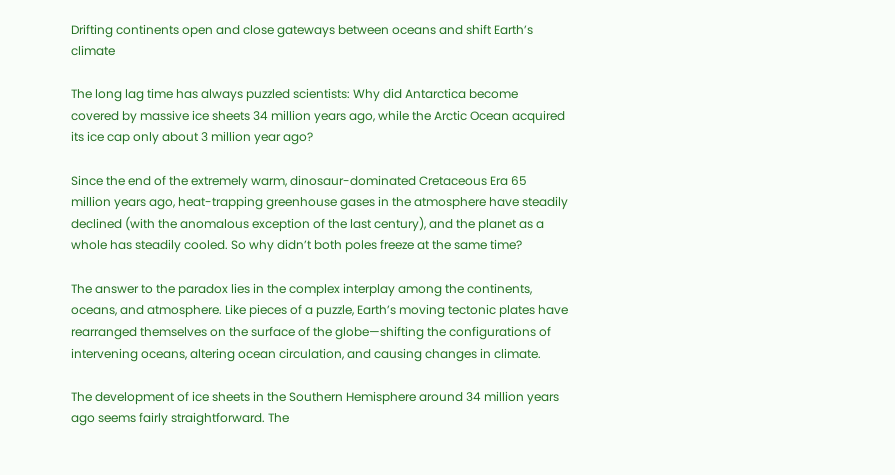Drifting continents open and close gateways between oceans and shift Earth’s climate

The long lag time has always puzzled scientists: Why did Antarctica become covered by massive ice sheets 34 million years ago, while the Arctic Ocean acquired its ice cap only about 3 million year ago?

Since the end of the extremely warm, dinosaur-dominated Cretaceous Era 65 million years ago, heat-trapping greenhouse gases in the atmosphere have steadily declined (with the anomalous exception of the last century), and the planet as a whole has steadily cooled. So why didn’t both poles freeze at the same time?

The answer to the paradox lies in the complex interplay among the continents, oceans, and atmosphere. Like pieces of a puzzle, Earth’s moving tectonic plates have rearranged themselves on the surface of the globe—shifting the configurations of intervening oceans, altering ocean circulation, and causing changes in climate.

The development of ice sheets in the Southern Hemisphere around 34 million years ago seems fairly straightforward. The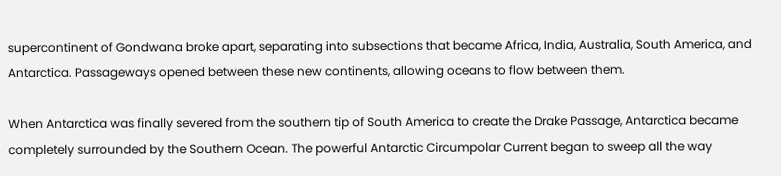supercontinent of Gondwana broke apart, separating into subsections that became Africa, India, Australia, South America, and Antarctica. Passageways opened between these new continents, allowing oceans to flow between them.

When Antarctica was finally severed from the southern tip of South America to create the Drake Passage, Antarctica became completely surrounded by the Southern Ocean. The powerful Antarctic Circumpolar Current began to sweep all the way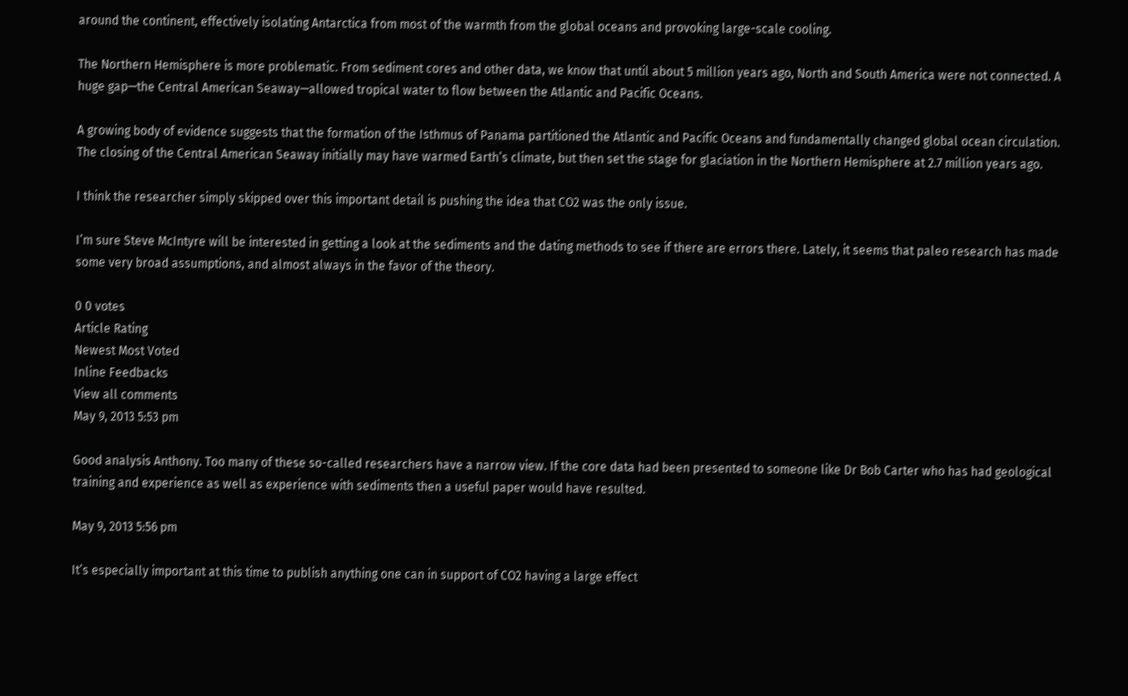around the continent, effectively isolating Antarctica from most of the warmth from the global oceans and provoking large-scale cooling.

The Northern Hemisphere is more problematic. From sediment cores and other data, we know that until about 5 million years ago, North and South America were not connected. A huge gap—the Central American Seaway—allowed tropical water to flow between the Atlantic and Pacific Oceans.

A growing body of evidence suggests that the formation of the Isthmus of Panama partitioned the Atlantic and Pacific Oceans and fundamentally changed global ocean circulation. The closing of the Central American Seaway initially may have warmed Earth’s climate, but then set the stage for glaciation in the Northern Hemisphere at 2.7 million years ago.

I think the researcher simply skipped over this important detail is pushing the idea that CO2 was the only issue.

I’m sure Steve McIntyre will be interested in getting a look at the sediments and the dating methods to see if there are errors there. Lately, it seems that paleo research has made some very broad assumptions, and almost always in the favor of the theory.

0 0 votes
Article Rating
Newest Most Voted
Inline Feedbacks
View all comments
May 9, 2013 5:53 pm

Good analysis Anthony. Too many of these so-called researchers have a narrow view. If the core data had been presented to someone like Dr Bob Carter who has had geological training and experience as well as experience with sediments then a useful paper would have resulted.

May 9, 2013 5:56 pm

It’s especially important at this time to publish anything one can in support of CO2 having a large effect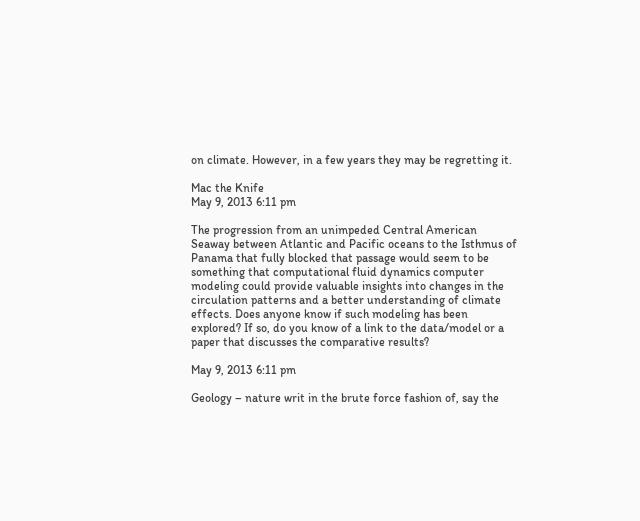on climate. However, in a few years they may be regretting it.

Mac the Knife
May 9, 2013 6:11 pm

The progression from an unimpeded Central American Seaway between Atlantic and Pacific oceans to the Isthmus of Panama that fully blocked that passage would seem to be something that computational fluid dynamics computer modeling could provide valuable insights into changes in the circulation patterns and a better understanding of climate effects. Does anyone know if such modeling has been explored? If so, do you know of a link to the data/model or a paper that discusses the comparative results?

May 9, 2013 6:11 pm

Geology – nature writ in the brute force fashion of, say the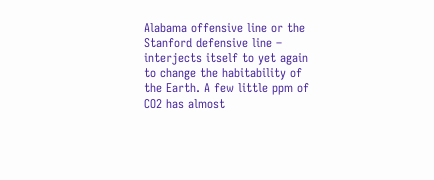Alabama offensive line or the Stanford defensive line – interjects itself to yet again to change the habitability of the Earth. A few little ppm of CO2 has almost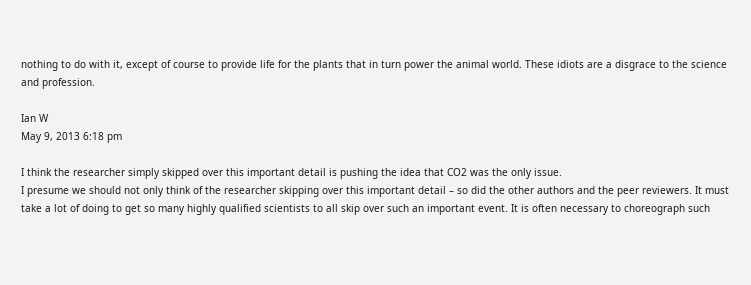nothing to do with it, except of course to provide life for the plants that in turn power the animal world. These idiots are a disgrace to the science and profession.

Ian W
May 9, 2013 6:18 pm

I think the researcher simply skipped over this important detail is pushing the idea that CO2 was the only issue.
I presume we should not only think of the researcher skipping over this important detail – so did the other authors and the peer reviewers. It must take a lot of doing to get so many highly qualified scientists to all skip over such an important event. It is often necessary to choreograph such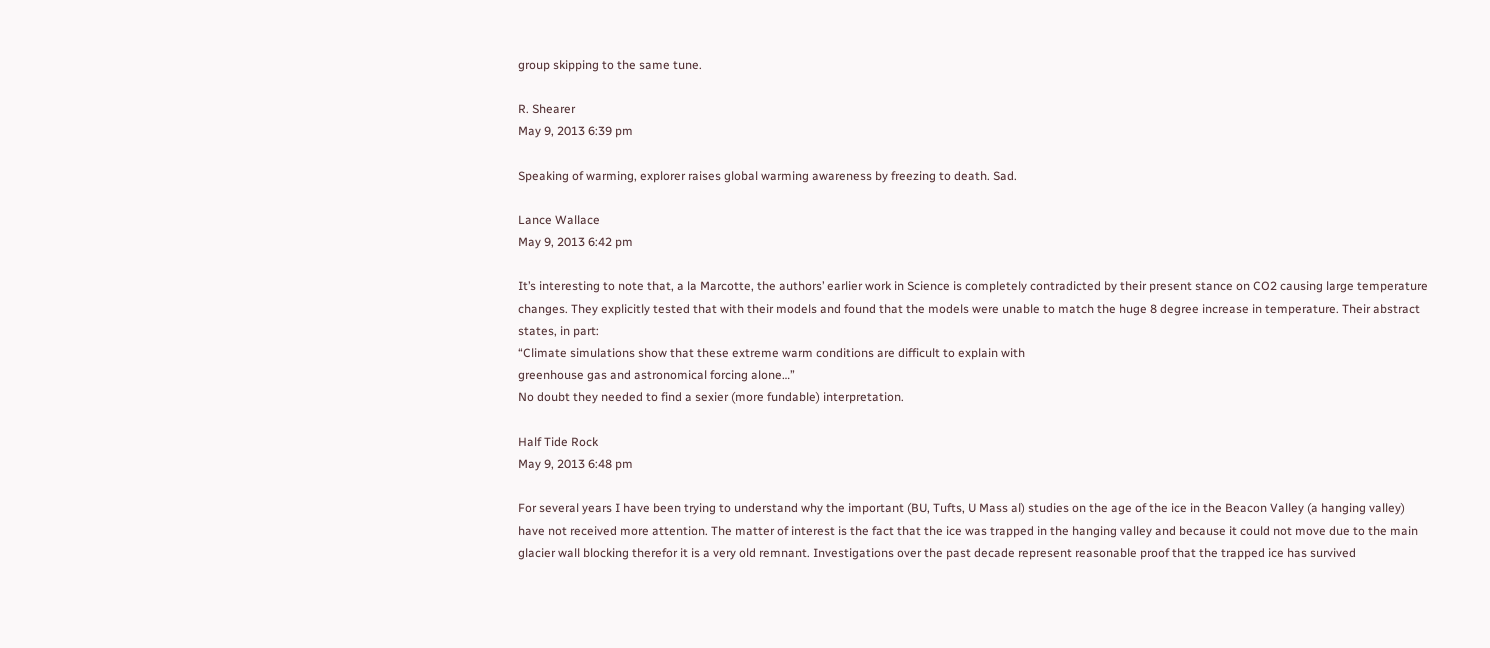group skipping to the same tune.

R. Shearer
May 9, 2013 6:39 pm

Speaking of warming, explorer raises global warming awareness by freezing to death. Sad.

Lance Wallace
May 9, 2013 6:42 pm

It’s interesting to note that, a la Marcotte, the authors’ earlier work in Science is completely contradicted by their present stance on CO2 causing large temperature changes. They explicitly tested that with their models and found that the models were unable to match the huge 8 degree increase in temperature. Their abstract states, in part:
“Climate simulations show that these extreme warm conditions are difficult to explain with
greenhouse gas and astronomical forcing alone…”
No doubt they needed to find a sexier (more fundable) interpretation.

Half Tide Rock
May 9, 2013 6:48 pm

For several years I have been trying to understand why the important (BU, Tufts, U Mass al) studies on the age of the ice in the Beacon Valley (a hanging valley) have not received more attention. The matter of interest is the fact that the ice was trapped in the hanging valley and because it could not move due to the main glacier wall blocking therefor it is a very old remnant. Investigations over the past decade represent reasonable proof that the trapped ice has survived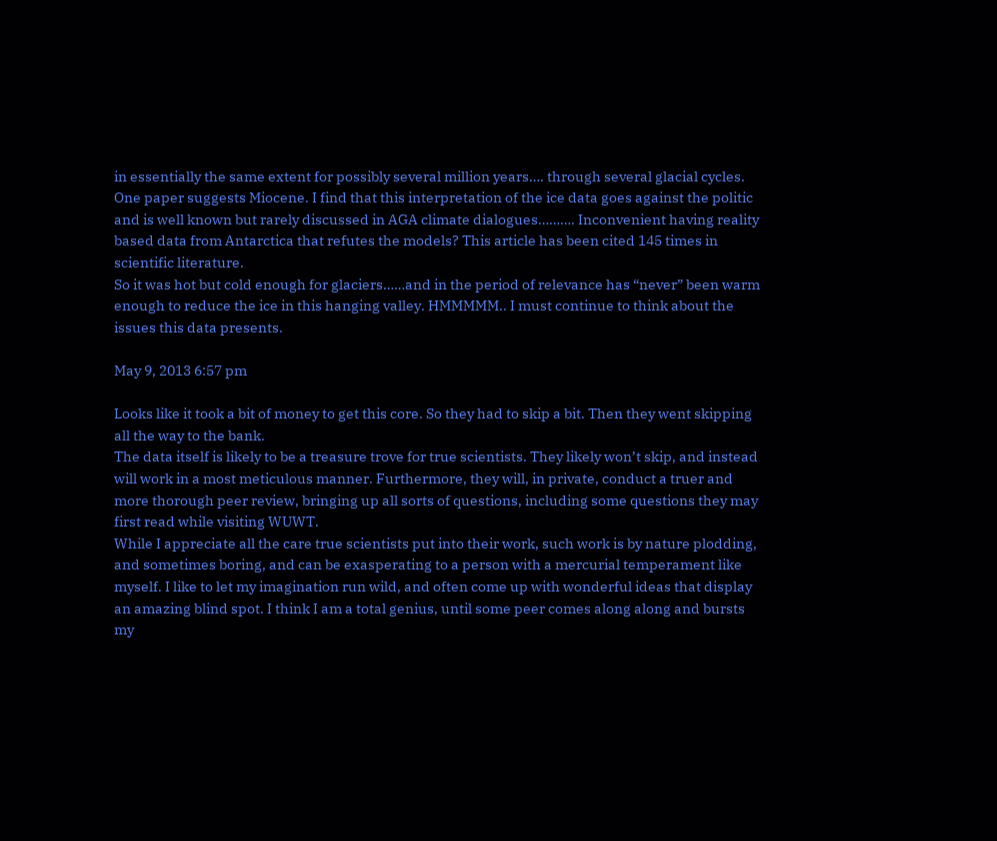in essentially the same extent for possibly several million years…. through several glacial cycles. One paper suggests Miocene. I find that this interpretation of the ice data goes against the politic and is well known but rarely discussed in AGA climate dialogues………. Inconvenient having reality based data from Antarctica that refutes the models? This article has been cited 145 times in scientific literature.
So it was hot but cold enough for glaciers……and in the period of relevance has “never” been warm enough to reduce the ice in this hanging valley. HMMMMM.. I must continue to think about the issues this data presents.

May 9, 2013 6:57 pm

Looks like it took a bit of money to get this core. So they had to skip a bit. Then they went skipping all the way to the bank.
The data itself is likely to be a treasure trove for true scientists. They likely won’t skip, and instead will work in a most meticulous manner. Furthermore, they will, in private, conduct a truer and more thorough peer review, bringing up all sorts of questions, including some questions they may first read while visiting WUWT.
While I appreciate all the care true scientists put into their work, such work is by nature plodding, and sometimes boring, and can be exasperating to a person with a mercurial temperament like myself. I like to let my imagination run wild, and often come up with wonderful ideas that display an amazing blind spot. I think I am a total genius, until some peer comes along along and bursts my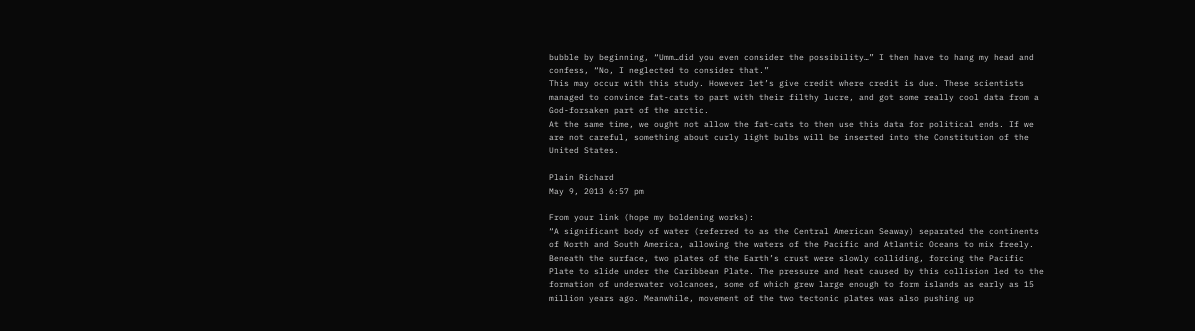bubble by beginning, “Umm…did you even consider the possibility…” I then have to hang my head and confess, “No, I neglected to consider that.”
This may occur with this study. However let’s give credit where credit is due. These scientists managed to convince fat-cats to part with their filthy lucre, and got some really cool data from a God-forsaken part of the arctic.
At the same time, we ought not allow the fat-cats to then use this data for political ends. If we are not careful, something about curly light bulbs will be inserted into the Constitution of the United States.

Plain Richard
May 9, 2013 6:57 pm

From your link (hope my boldening works):
“A significant body of water (referred to as the Central American Seaway) separated the continents of North and South America, allowing the waters of the Pacific and Atlantic Oceans to mix freely. Beneath the surface, two plates of the Earth’s crust were slowly colliding, forcing the Pacific Plate to slide under the Caribbean Plate. The pressure and heat caused by this collision led to the formation of underwater volcanoes, some of which grew large enough to form islands as early as 15 million years ago. Meanwhile, movement of the two tectonic plates was also pushing up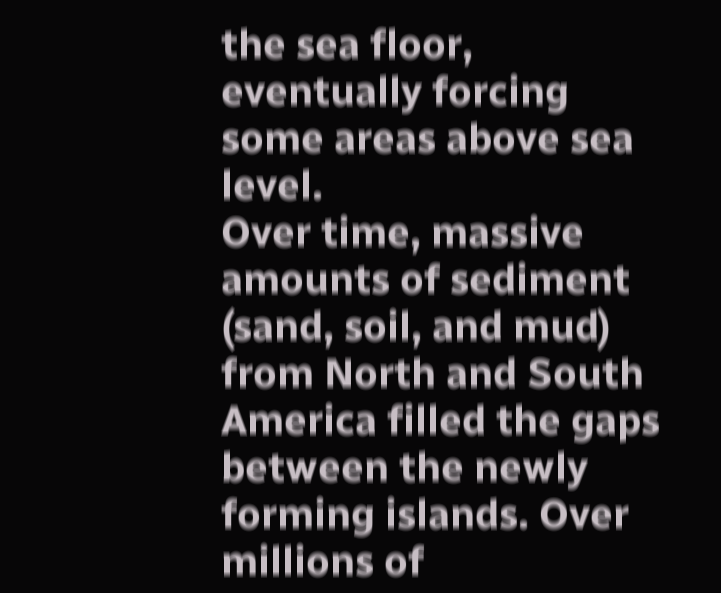the sea floor, eventually forcing some areas above sea level.
Over time, massive amounts of sediment (sand, soil, and mud) from North and South America filled the gaps between the newly forming islands. Over millions of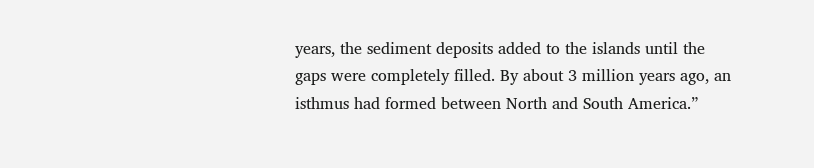years, the sediment deposits added to the islands until the gaps were completely filled. By about 3 million years ago, an isthmus had formed between North and South America.”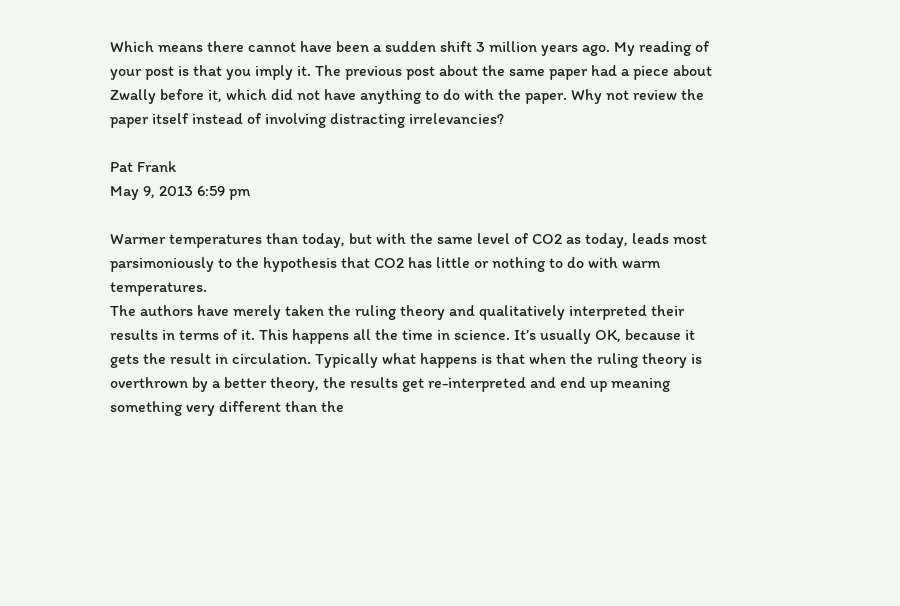Which means there cannot have been a sudden shift 3 million years ago. My reading of your post is that you imply it. The previous post about the same paper had a piece about Zwally before it, which did not have anything to do with the paper. Why not review the paper itself instead of involving distracting irrelevancies?

Pat Frank
May 9, 2013 6:59 pm

Warmer temperatures than today, but with the same level of CO2 as today, leads most parsimoniously to the hypothesis that CO2 has little or nothing to do with warm temperatures.
The authors have merely taken the ruling theory and qualitatively interpreted their results in terms of it. This happens all the time in science. It’s usually OK, because it gets the result in circulation. Typically what happens is that when the ruling theory is overthrown by a better theory, the results get re-interpreted and end up meaning something very different than the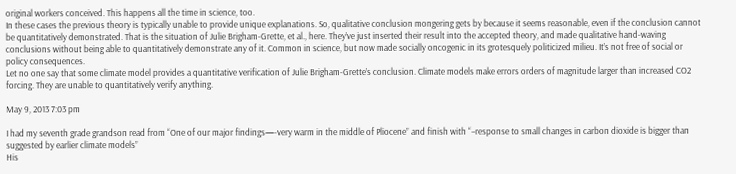original workers conceived. This happens all the time in science, too.
In these cases the previous theory is typically unable to provide unique explanations. So, qualitative conclusion mongering gets by because it seems reasonable, even if the conclusion cannot be quantitatively demonstrated. That is the situation of Julie Brigham-Grette, et al., here. They’ve just inserted their result into the accepted theory, and made qualitative hand-waving conclusions without being able to quantitatively demonstrate any of it. Common in science, but now made socially oncogenic in its grotesquely politicized milieu. It’s not free of social or policy consequences.
Let no one say that some climate model provides a quantitative verification of Julie Brigham-Grette’s conclusion. Climate models make errors orders of magnitude larger than increased CO2 forcing. They are unable to quantitatively verify anything.

May 9, 2013 7:03 pm

I had my seventh grade grandson read from “One of our major findings—-very warm in the middle of Pliocene” and finish with “–response to small changes in carbon dioxide is bigger than suggested by earlier climate models”
His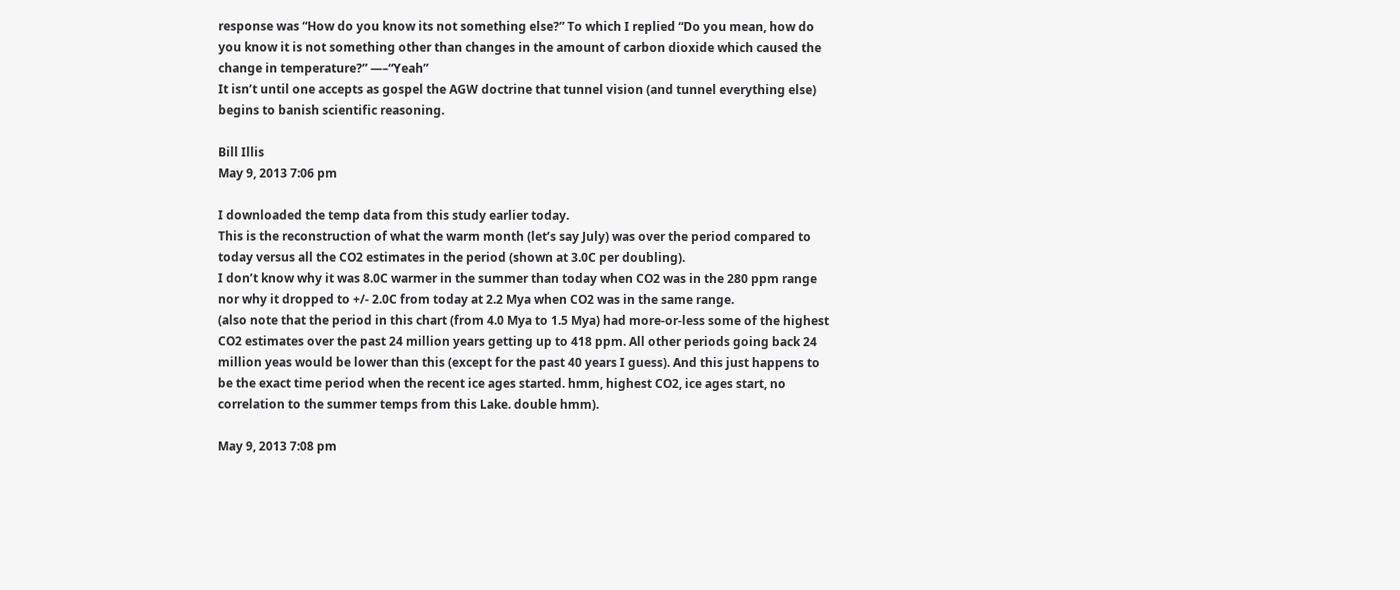response was “How do you know its not something else?” To which I replied “Do you mean, how do you know it is not something other than changes in the amount of carbon dioxide which caused the change in temperature?” —–“Yeah”
It isn’t until one accepts as gospel the AGW doctrine that tunnel vision (and tunnel everything else) begins to banish scientific reasoning.

Bill Illis
May 9, 2013 7:06 pm

I downloaded the temp data from this study earlier today.
This is the reconstruction of what the warm month (let’s say July) was over the period compared to today versus all the CO2 estimates in the period (shown at 3.0C per doubling).
I don’t know why it was 8.0C warmer in the summer than today when CO2 was in the 280 ppm range nor why it dropped to +/- 2.0C from today at 2.2 Mya when CO2 was in the same range.
(also note that the period in this chart (from 4.0 Mya to 1.5 Mya) had more-or-less some of the highest CO2 estimates over the past 24 million years getting up to 418 ppm. All other periods going back 24 million yeas would be lower than this (except for the past 40 years I guess). And this just happens to be the exact time period when the recent ice ages started. hmm, highest CO2, ice ages start, no correlation to the summer temps from this Lake. double hmm).

May 9, 2013 7:08 pm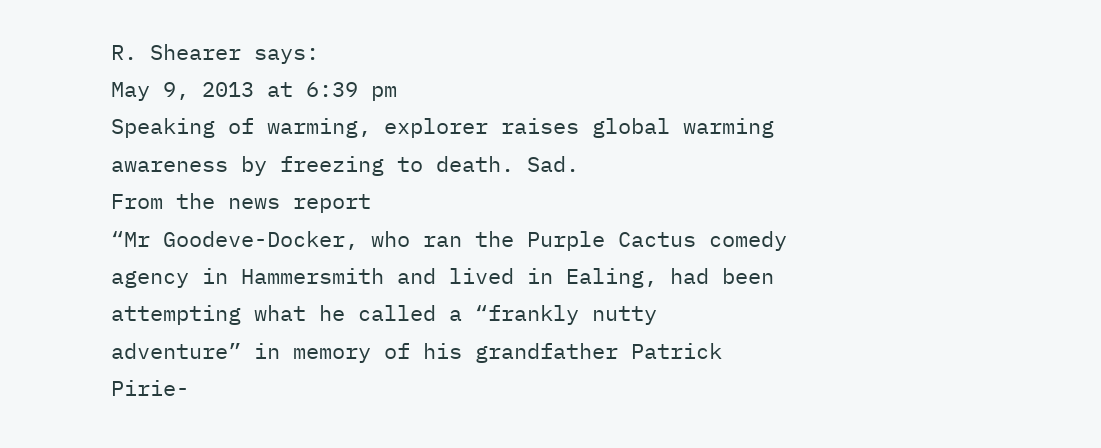R. Shearer says:
May 9, 2013 at 6:39 pm
Speaking of warming, explorer raises global warming awareness by freezing to death. Sad.
From the news report
“Mr Goodeve-Docker, who ran the Purple Cactus comedy agency in Hammersmith and lived in Ealing, had been attempting what he called a “frankly nutty adventure” in memory of his grandfather Patrick Pirie-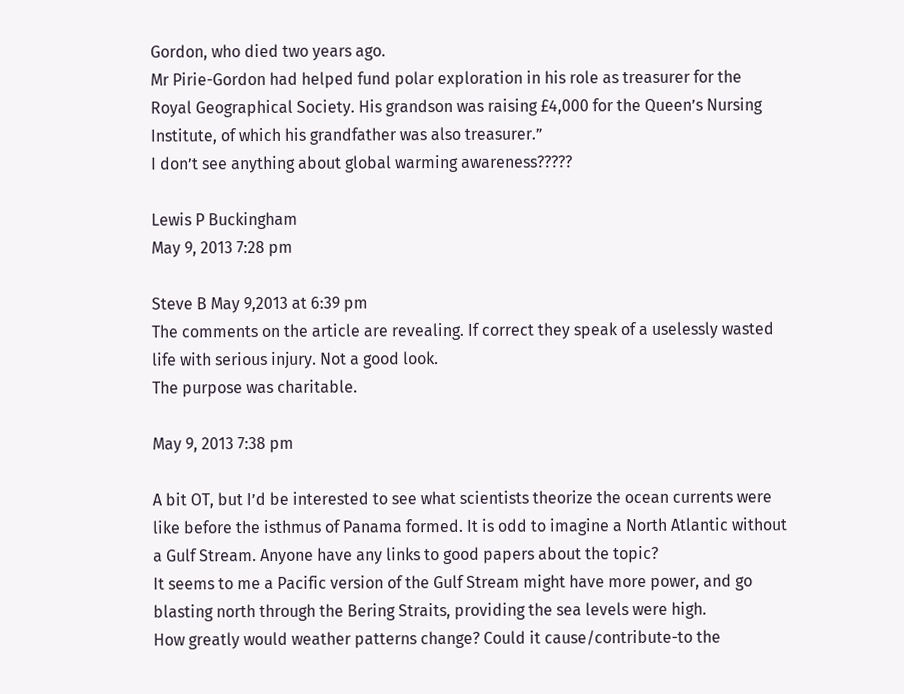Gordon, who died two years ago.
Mr Pirie-Gordon had helped fund polar exploration in his role as treasurer for the Royal Geographical Society. His grandson was raising £4,000 for the Queen’s Nursing Institute, of which his grandfather was also treasurer.”
I don’t see anything about global warming awareness?????

Lewis P Buckingham
May 9, 2013 7:28 pm

Steve B May 9,2013 at 6:39 pm
The comments on the article are revealing. If correct they speak of a uselessly wasted life with serious injury. Not a good look.
The purpose was charitable.

May 9, 2013 7:38 pm

A bit OT, but I’d be interested to see what scientists theorize the ocean currents were like before the isthmus of Panama formed. It is odd to imagine a North Atlantic without a Gulf Stream. Anyone have any links to good papers about the topic?
It seems to me a Pacific version of the Gulf Stream might have more power, and go blasting north through the Bering Straits, providing the sea levels were high.
How greatly would weather patterns change? Could it cause/contribute-to the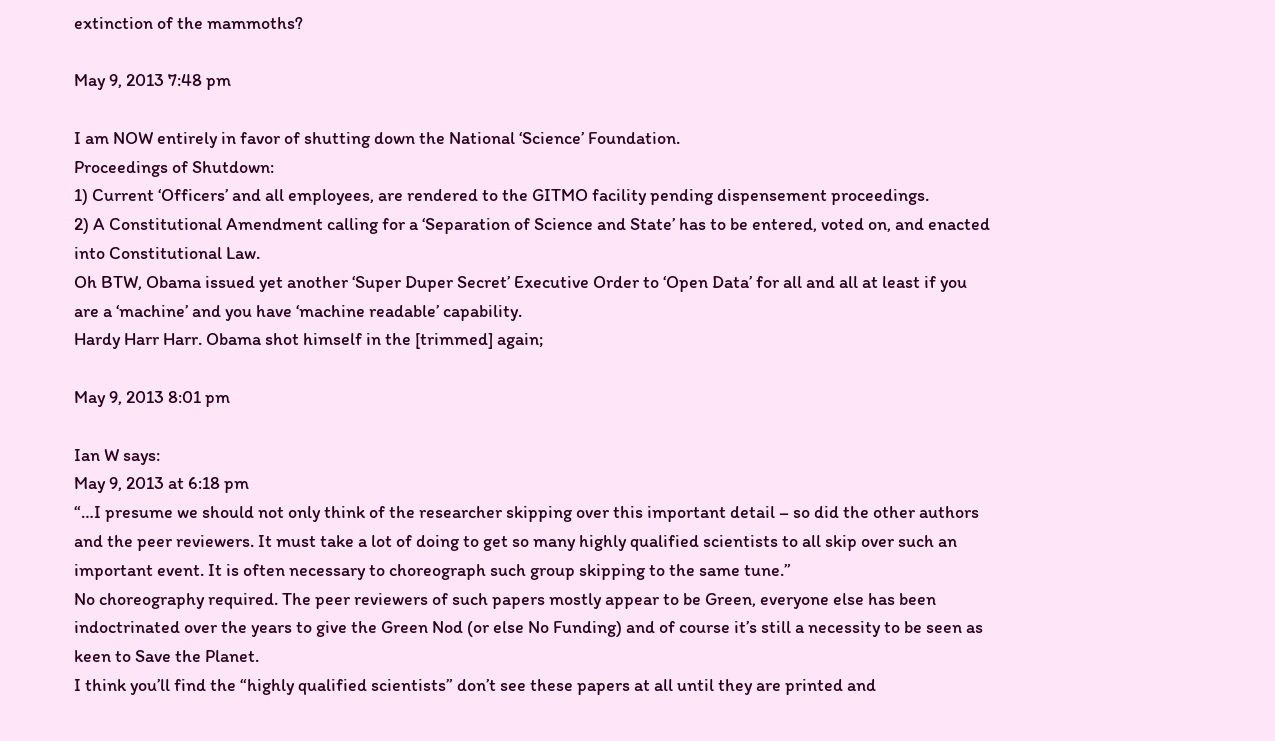extinction of the mammoths?

May 9, 2013 7:48 pm

I am NOW entirely in favor of shutting down the National ‘Science’ Foundation.
Proceedings of Shutdown:
1) Current ‘Officers’ and all employees, are rendered to the GITMO facility pending dispensement proceedings.
2) A Constitutional Amendment calling for a ‘Separation of Science and State’ has to be entered, voted on, and enacted into Constitutional Law.
Oh BTW, Obama issued yet another ‘Super Duper Secret’ Executive Order to ‘Open Data’ for all and all at least if you are a ‘machine’ and you have ‘machine readable’ capability.
Hardy Harr Harr. Obama shot himself in the [trimmed] again;

May 9, 2013 8:01 pm

Ian W says:
May 9, 2013 at 6:18 pm
“…I presume we should not only think of the researcher skipping over this important detail – so did the other authors and the peer reviewers. It must take a lot of doing to get so many highly qualified scientists to all skip over such an important event. It is often necessary to choreograph such group skipping to the same tune.”
No choreography required. The peer reviewers of such papers mostly appear to be Green, everyone else has been indoctrinated over the years to give the Green Nod (or else No Funding) and of course it’s still a necessity to be seen as keen to Save the Planet.
I think you’ll find the “highly qualified scientists” don’t see these papers at all until they are printed and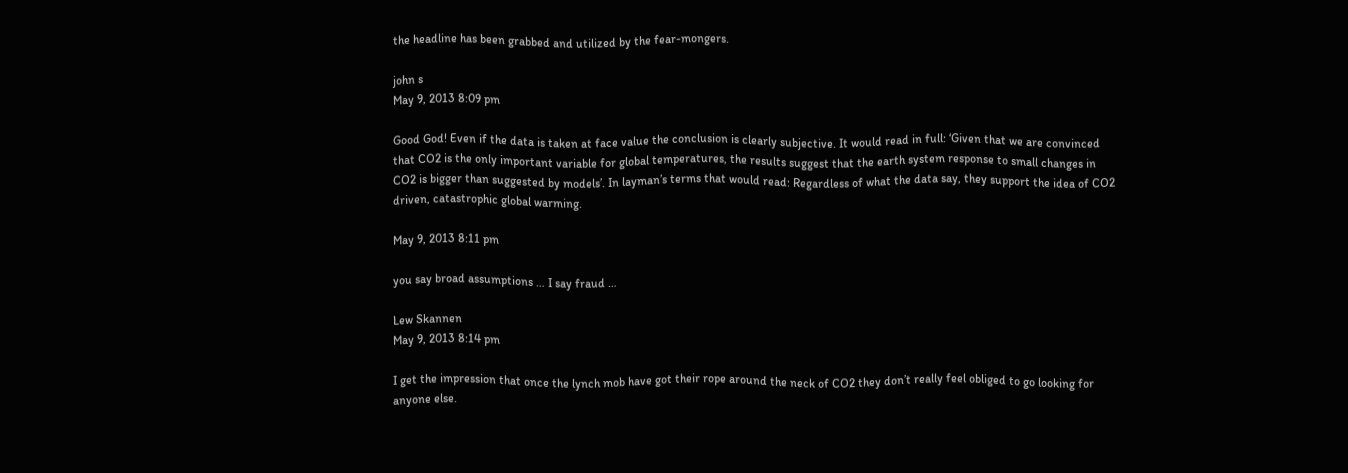the headline has been grabbed and utilized by the fear-mongers.

john s
May 9, 2013 8:09 pm

Good God! Even if the data is taken at face value the conclusion is clearly subjective. It would read in full: ‘Given that we are convinced that CO2 is the only important variable for global temperatures, the results suggest that the earth system response to small changes in CO2 is bigger than suggested by models’. In layman’s terms that would read: Regardless of what the data say, they support the idea of CO2 driven, catastrophic global warming.

May 9, 2013 8:11 pm

you say broad assumptions … I say fraud …

Lew Skannen
May 9, 2013 8:14 pm

I get the impression that once the lynch mob have got their rope around the neck of CO2 they don’t really feel obliged to go looking for anyone else.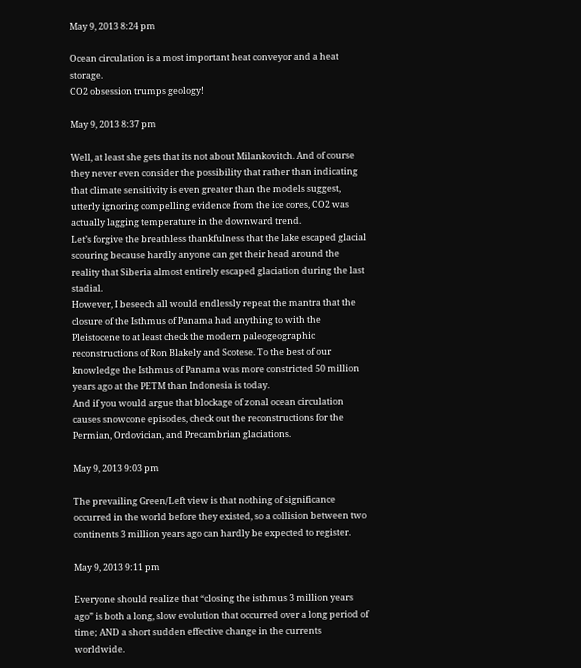May 9, 2013 8:24 pm

Ocean circulation is a most important heat conveyor and a heat storage.
CO2 obsession trumps geology!

May 9, 2013 8:37 pm

Well, at least she gets that its not about Milankovitch. And of course they never even consider the possibility that rather than indicating that climate sensitivity is even greater than the models suggest, utterly ignoring compelling evidence from the ice cores, CO2 was actually lagging temperature in the downward trend.
Let’s forgive the breathless thankfulness that the lake escaped glacial scouring because hardly anyone can get their head around the reality that Siberia almost entirely escaped glaciation during the last stadial.
However, I beseech all would endlessly repeat the mantra that the closure of the Isthmus of Panama had anything to with the Pleistocene to at least check the modern paleogeographic reconstructions of Ron Blakely and Scotese. To the best of our knowledge the Isthmus of Panama was more constricted 50 million years ago at the PETM than Indonesia is today.
And if you would argue that blockage of zonal ocean circulation causes snowcone episodes, check out the reconstructions for the Permian, Ordovician, and Precambrian glaciations.

May 9, 2013 9:03 pm

The prevailing Green/Left view is that nothing of significance occurred in the world before they existed, so a collision between two continents 3 million years ago can hardly be expected to register.

May 9, 2013 9:11 pm

Everyone should realize that “closing the isthmus 3 million years ago” is both a long, slow evolution that occurred over a long period of time; AND a short sudden effective change in the currents worldwide.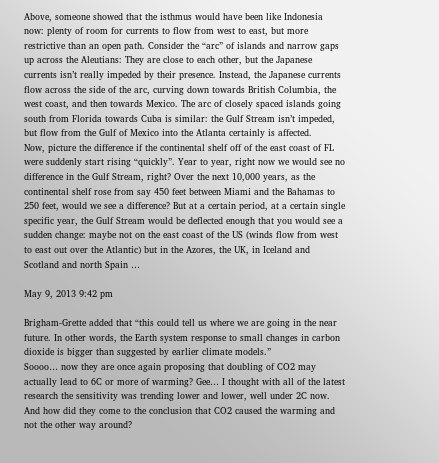Above, someone showed that the isthmus would have been like Indonesia now: plenty of room for currents to flow from west to east, but more restrictive than an open path. Consider the “arc” of islands and narrow gaps up across the Aleutians: They are close to each other, but the Japanese currents isn’t really impeded by their presence. Instead, the Japanese currents flow across the side of the arc, curving down towards British Columbia, the west coast, and then towards Mexico. The arc of closely spaced islands going south from Florida towards Cuba is similar: the Gulf Stream isn’t impeded, but flow from the Gulf of Mexico into the Atlanta certainly is affected.
Now, picture the difference if the continental shelf off of the east coast of FL were suddenly start rising “quickly”. Year to year, right now we would see no difference in the Gulf Stream, right? Over the next 10,000 years, as the continental shelf rose from say 450 feet between Miami and the Bahamas to 250 feet, would we see a difference? But at a certain period, at a certain single specific year, the Gulf Stream would be deflected enough that you would see a sudden change: maybe not on the east coast of the US (winds flow from west to east out over the Atlantic) but in the Azores, the UK, in Iceland and Scotland and north Spain …

May 9, 2013 9:42 pm

Brigham-Grette added that “this could tell us where we are going in the near future. In other words, the Earth system response to small changes in carbon dioxide is bigger than suggested by earlier climate models.”
Soooo… now they are once again proposing that doubling of CO2 may actually lead to 6C or more of warming? Gee… I thought with all of the latest research the sensitivity was trending lower and lower, well under 2C now. And how did they come to the conclusion that CO2 caused the warming and not the other way around?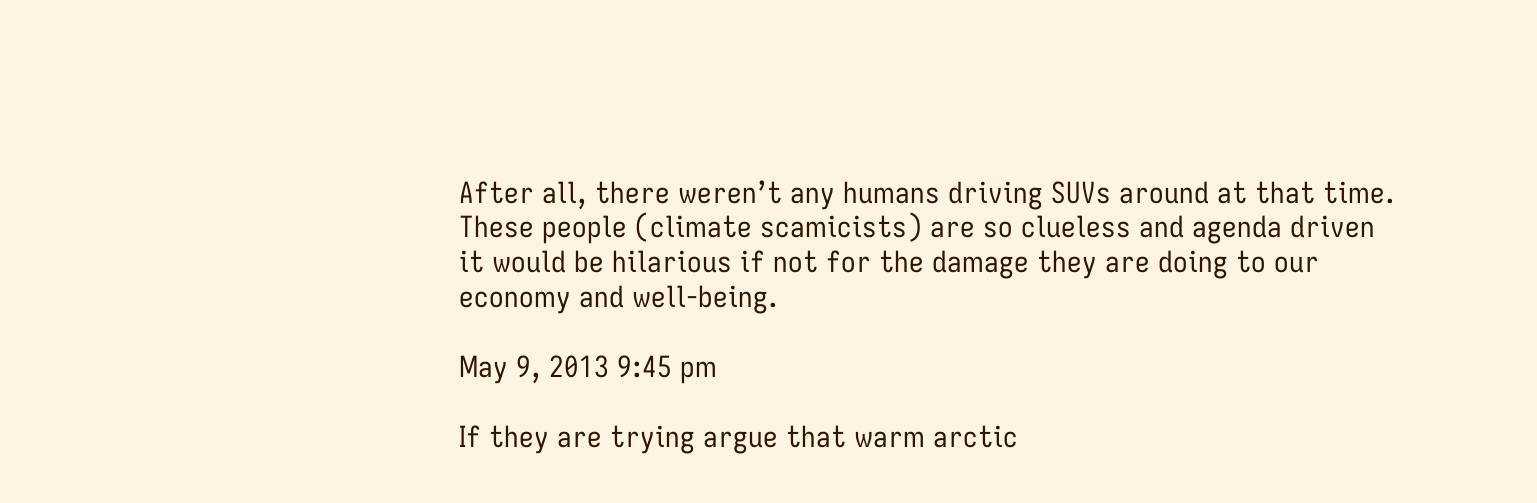After all, there weren’t any humans driving SUVs around at that time.
These people (climate scamicists) are so clueless and agenda driven it would be hilarious if not for the damage they are doing to our economy and well-being.

May 9, 2013 9:45 pm

If they are trying argue that warm arctic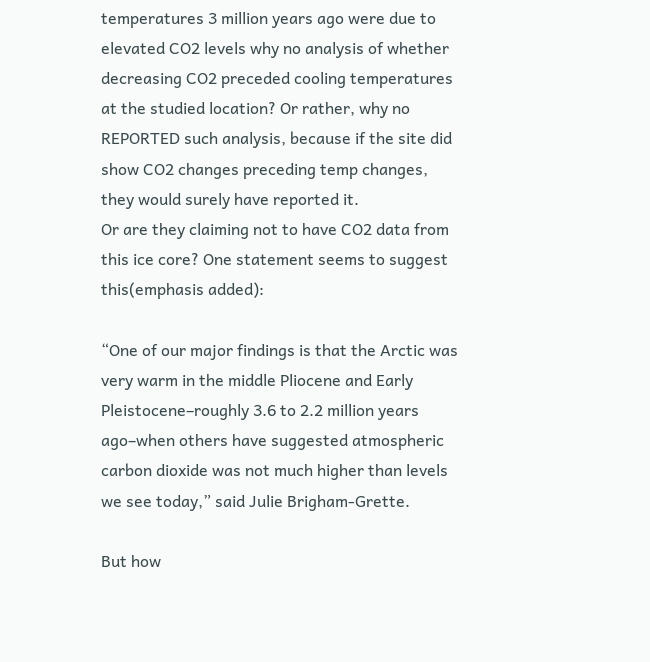temperatures 3 million years ago were due to elevated CO2 levels why no analysis of whether decreasing CO2 preceded cooling temperatures at the studied location? Or rather, why no REPORTED such analysis, because if the site did show CO2 changes preceding temp changes, they would surely have reported it.
Or are they claiming not to have CO2 data from this ice core? One statement seems to suggest this(emphasis added):

“One of our major findings is that the Arctic was very warm in the middle Pliocene and Early Pleistocene–roughly 3.6 to 2.2 million years ago–when others have suggested atmospheric carbon dioxide was not much higher than levels we see today,” said Julie Brigham-Grette.

But how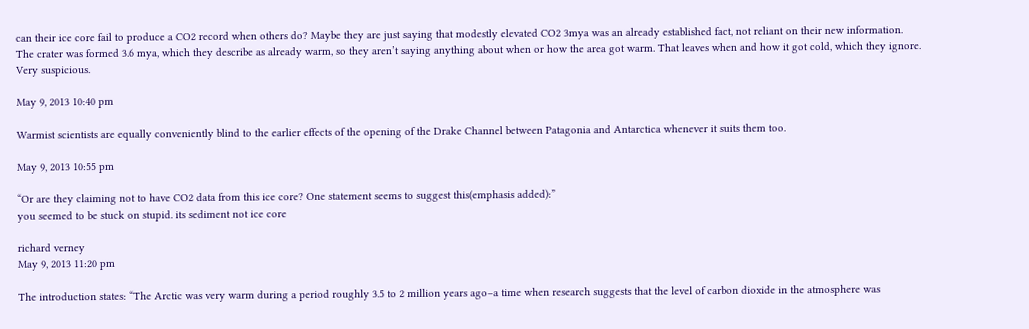can their ice core fail to produce a CO2 record when others do? Maybe they are just saying that modestly elevated CO2 3mya was an already established fact, not reliant on their new information.
The crater was formed 3.6 mya, which they describe as already warm, so they aren’t saying anything about when or how the area got warm. That leaves when and how it got cold, which they ignore. Very suspicious.

May 9, 2013 10:40 pm

Warmist scientists are equally conveniently blind to the earlier effects of the opening of the Drake Channel between Patagonia and Antarctica whenever it suits them too.

May 9, 2013 10:55 pm

“Or are they claiming not to have CO2 data from this ice core? One statement seems to suggest this(emphasis added):”
you seemed to be stuck on stupid. its sediment not ice core

richard verney
May 9, 2013 11:20 pm

The introduction states: “The Arctic was very warm during a period roughly 3.5 to 2 million years ago–a time when research suggests that the level of carbon dioxide in the atmosphere was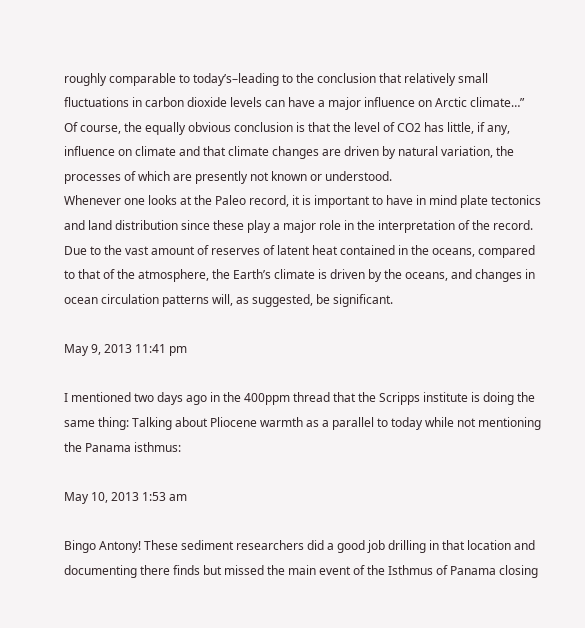roughly comparable to today’s–leading to the conclusion that relatively small fluctuations in carbon dioxide levels can have a major influence on Arctic climate…”
Of course, the equally obvious conclusion is that the level of CO2 has little, if any, influence on climate and that climate changes are driven by natural variation, the processes of which are presently not known or understood.
Whenever one looks at the Paleo record, it is important to have in mind plate tectonics and land distribution since these play a major role in the interpretation of the record.
Due to the vast amount of reserves of latent heat contained in the oceans, compared to that of the atmosphere, the Earth’s climate is driven by the oceans, and changes in ocean circulation patterns will, as suggested, be significant.

May 9, 2013 11:41 pm

I mentioned two days ago in the 400ppm thread that the Scripps institute is doing the same thing: Talking about Pliocene warmth as a parallel to today while not mentioning the Panama isthmus:

May 10, 2013 1:53 am

Bingo Antony! These sediment researchers did a good job drilling in that location and documenting there finds but missed the main event of the Isthmus of Panama closing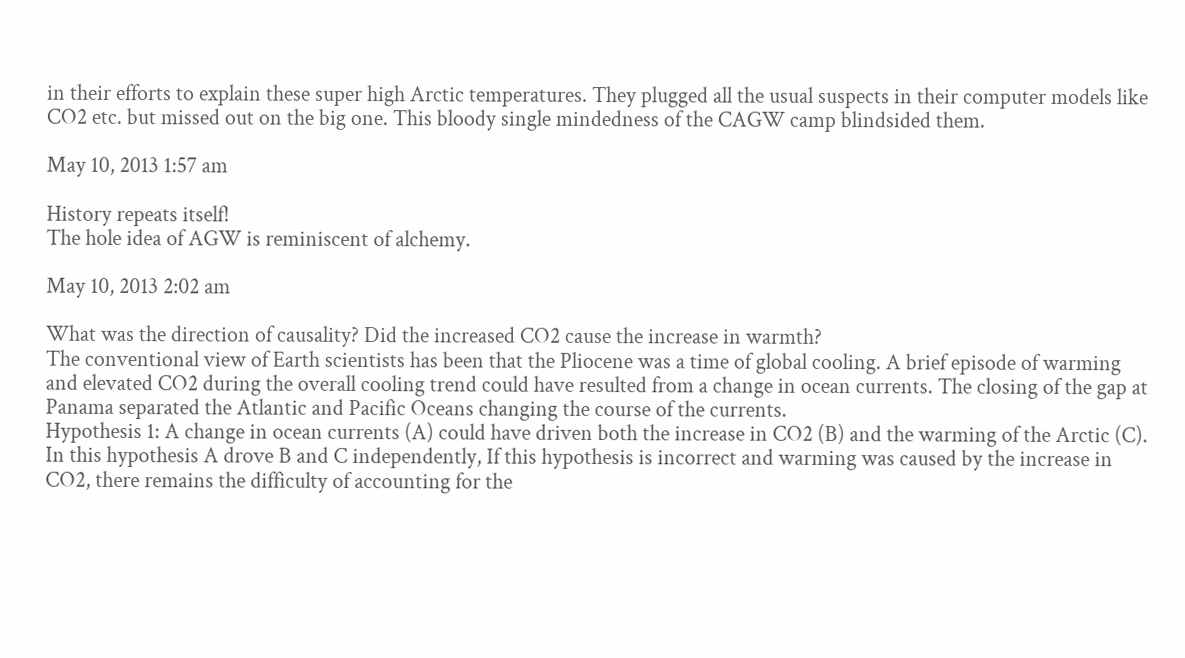in their efforts to explain these super high Arctic temperatures. They plugged all the usual suspects in their computer models like CO2 etc. but missed out on the big one. This bloody single mindedness of the CAGW camp blindsided them.

May 10, 2013 1:57 am

History repeats itself!
The hole idea of AGW is reminiscent of alchemy.

May 10, 2013 2:02 am

What was the direction of causality? Did the increased CO2 cause the increase in warmth?
The conventional view of Earth scientists has been that the Pliocene was a time of global cooling. A brief episode of warming and elevated CO2 during the overall cooling trend could have resulted from a change in ocean currents. The closing of the gap at Panama separated the Atlantic and Pacific Oceans changing the course of the currents.
Hypothesis 1: A change in ocean currents (A) could have driven both the increase in CO2 (B) and the warming of the Arctic (C). In this hypothesis A drove B and C independently, If this hypothesis is incorrect and warming was caused by the increase in CO2, there remains the difficulty of accounting for the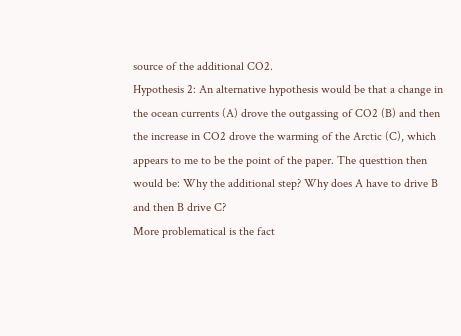source of the additional CO2.
Hypothesis 2: An alternative hypothesis would be that a change in the ocean currents (A) drove the outgassing of CO2 (B) and then the increase in CO2 drove the warming of the Arctic (C), which appears to me to be the point of the paper. The questtion then would be: Why the additional step? Why does A have to drive B and then B drive C?
More problematical is the fact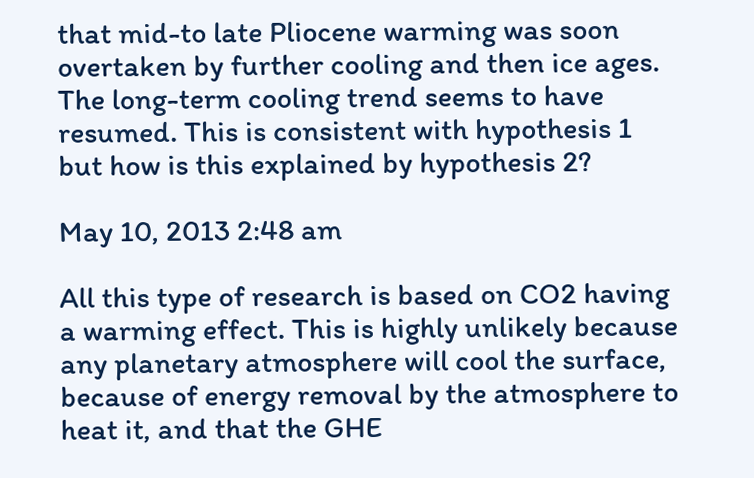that mid-to late Pliocene warming was soon overtaken by further cooling and then ice ages. The long-term cooling trend seems to have resumed. This is consistent with hypothesis 1 but how is this explained by hypothesis 2?

May 10, 2013 2:48 am

All this type of research is based on CO2 having a warming effect. This is highly unlikely because any planetary atmosphere will cool the surface, because of energy removal by the atmosphere to heat it, and that the GHE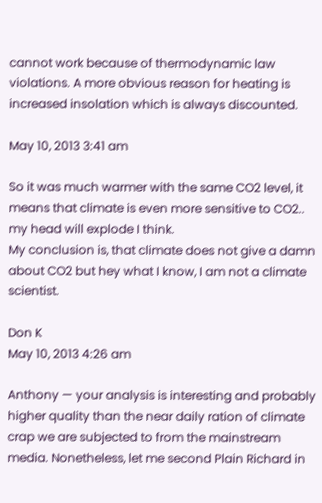cannot work because of thermodynamic law violations. A more obvious reason for heating is increased insolation which is always discounted.

May 10, 2013 3:41 am

So it was much warmer with the same CO2 level, it means that climate is even more sensitive to CO2.. my head will explode I think.
My conclusion is, that climate does not give a damn about CO2 but hey what I know, I am not a climate scientist.

Don K
May 10, 2013 4:26 am

Anthony — your analysis is interesting and probably higher quality than the near daily ration of climate crap we are subjected to from the mainstream media. Nonetheless, let me second Plain Richard in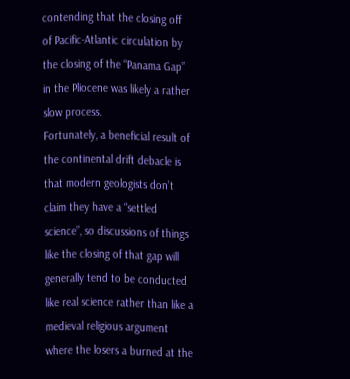contending that the closing off of Pacific-Atlantic circulation by the closing of the “Panama Gap” in the Pliocene was likely a rather slow process.
Fortunately, a beneficial result of the continental drift debacle is that modern geologists don’t claim they have a “settled science”, so discussions of things like the closing of that gap will generally tend to be conducted like real science rather than like a medieval religious argument where the losers a burned at the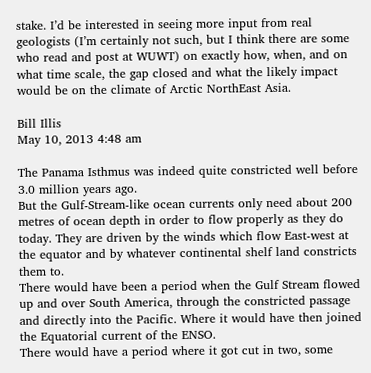stake. I’d be interested in seeing more input from real geologists (I’m certainly not such, but I think there are some who read and post at WUWT) on exactly how, when, and on what time scale, the gap closed and what the likely impact would be on the climate of Arctic NorthEast Asia.

Bill Illis
May 10, 2013 4:48 am

The Panama Isthmus was indeed quite constricted well before 3.0 million years ago.
But the Gulf-Stream-like ocean currents only need about 200 metres of ocean depth in order to flow properly as they do today. They are driven by the winds which flow East-west at the equator and by whatever continental shelf land constricts them to.
There would have been a period when the Gulf Stream flowed up and over South America, through the constricted passage and directly into the Pacific. Where it would have then joined the Equatorial current of the ENSO.
There would have a period where it got cut in two, some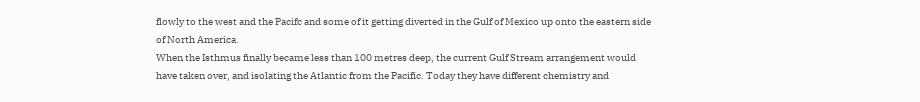flowly to the west and the Pacifc and some of it getting diverted in the Gulf of Mexico up onto the eastern side of North America.
When the Isthmus finally became less than 100 metres deep, the current Gulf Stream arrangement would have taken over, and isolating the Atlantic from the Pacific. Today they have different chemistry and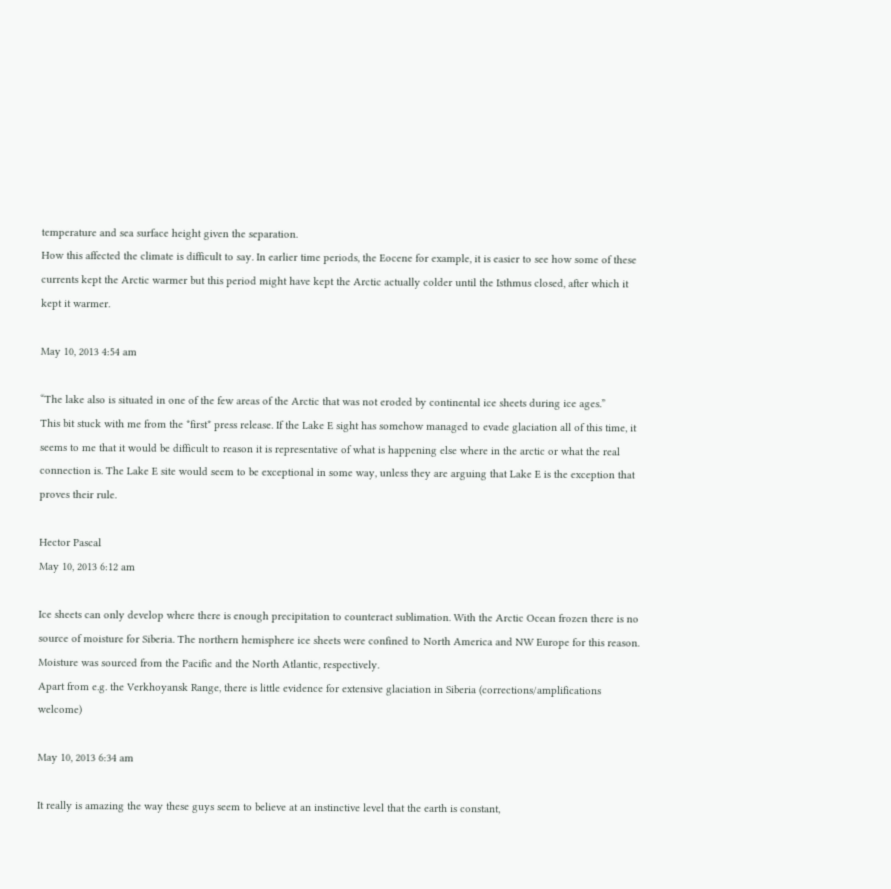temperature and sea surface height given the separation.
How this affected the climate is difficult to say. In earlier time periods, the Eocene for example, it is easier to see how some of these currents kept the Arctic warmer but this period might have kept the Arctic actually colder until the Isthmus closed, after which it kept it warmer.

May 10, 2013 4:54 am

“The lake also is situated in one of the few areas of the Arctic that was not eroded by continental ice sheets during ice ages.”
This bit stuck with me from the *first* press release. If the Lake E sight has somehow managed to evade glaciation all of this time, it seems to me that it would be difficult to reason it is representative of what is happening else where in the arctic or what the real connection is. The Lake E site would seem to be exceptional in some way, unless they are arguing that Lake E is the exception that proves their rule.

Hector Pascal
May 10, 2013 6:12 am

Ice sheets can only develop where there is enough precipitation to counteract sublimation. With the Arctic Ocean frozen there is no source of moisture for Siberia. The northern hemisphere ice sheets were confined to North America and NW Europe for this reason. Moisture was sourced from the Pacific and the North Atlantic, respectively.
Apart from e.g. the Verkhoyansk Range, there is little evidence for extensive glaciation in Siberia (corrections/amplifications welcome)

May 10, 2013 6:34 am

It really is amazing the way these guys seem to believe at an instinctive level that the earth is constant,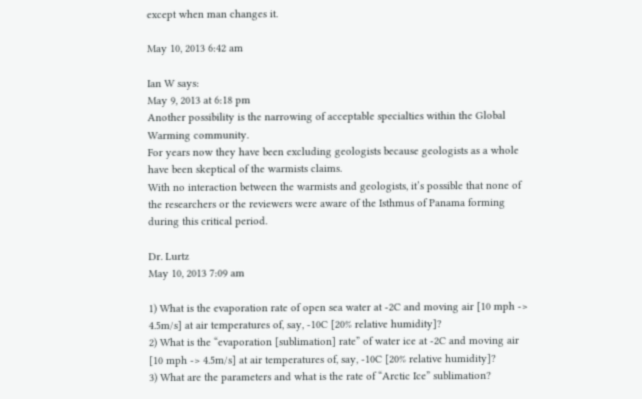except when man changes it.

May 10, 2013 6:42 am

Ian W says:
May 9, 2013 at 6:18 pm
Another possibility is the narrowing of acceptable specialties within the Global Warming community.
For years now they have been excluding geologists because geologists as a whole have been skeptical of the warmists claims.
With no interaction between the warmists and geologists, it’s possible that none of the researchers or the reviewers were aware of the Isthmus of Panama forming during this critical period.

Dr. Lurtz
May 10, 2013 7:09 am

1) What is the evaporation rate of open sea water at -2C and moving air [10 mph -> 4.5m/s] at air temperatures of, say, -10C [20% relative humidity]?
2) What is the “evaporation [sublimation] rate” of water ice at -2C and moving air [10 mph -> 4.5m/s] at air temperatures of, say, -10C [20% relative humidity]?
3) What are the parameters and what is the rate of “Arctic Ice” sublimation?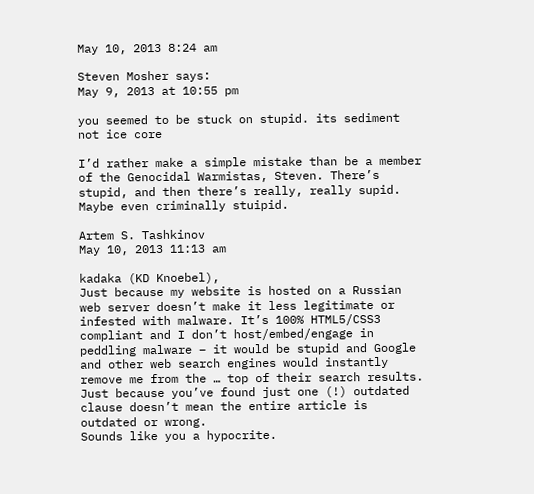May 10, 2013 8:24 am

Steven Mosher says:
May 9, 2013 at 10:55 pm

you seemed to be stuck on stupid. its sediment not ice core

I’d rather make a simple mistake than be a member of the Genocidal Warmistas, Steven. There’s stupid, and then there’s really, really supid. Maybe even criminally stuipid.

Artem S. Tashkinov
May 10, 2013 11:13 am

kadaka (KD Knoebel),
Just because my website is hosted on a Russian web server doesn’t make it less legitimate or infested with malware. It’s 100% HTML5/CSS3 compliant and I don’t host/embed/engage in peddling malware – it would be stupid and Google and other web search engines would instantly remove me from the … top of their search results.
Just because you’ve found just one (!) outdated clause doesn’t mean the entire article is outdated or wrong.
Sounds like you a hypocrite.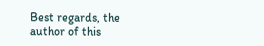Best regards, the author of this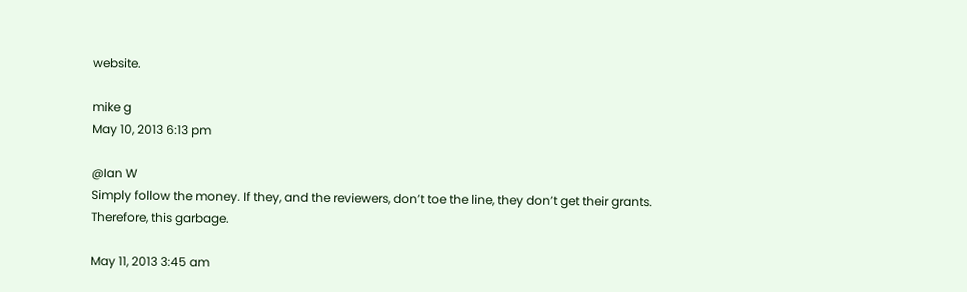website.

mike g
May 10, 2013 6:13 pm

@Ian W
Simply follow the money. If they, and the reviewers, don’t toe the line, they don’t get their grants. Therefore, this garbage.

May 11, 2013 3:45 am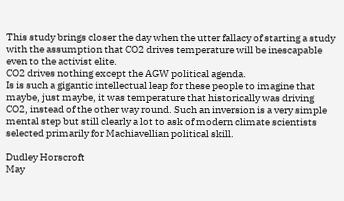This study brings closer the day when the utter fallacy of starting a study with the assumption that CO2 drives temperature will be inescapable even to the activist elite.
CO2 drives nothing except the AGW political agenda.
Is is such a gigantic intellectual leap for these people to imagine that maybe, just maybe, it was temperature that historically was driving CO2, instead of the other way round. Such an inversion is a very simple mental step but still clearly a lot to ask of modern climate scientists selected primarily for Machiavellian political skill.

Dudley Horscroft
May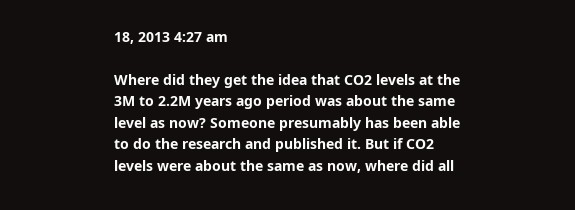18, 2013 4:27 am

Where did they get the idea that CO2 levels at the 3M to 2.2M years ago period was about the same level as now? Someone presumably has been able to do the research and published it. But if CO2 levels were about the same as now, where did all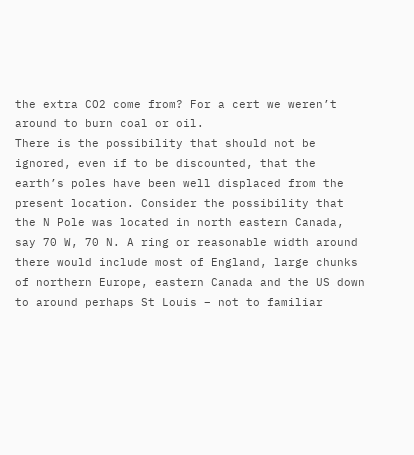the extra CO2 come from? For a cert we weren’t around to burn coal or oil.
There is the possibility that should not be ignored, even if to be discounted, that the earth’s poles have been well displaced from the present location. Consider the possibility that the N Pole was located in north eastern Canada, say 70 W, 70 N. A ring or reasonable width around there would include most of England, large chunks of northern Europe, eastern Canada and the US down to around perhaps St Louis – not to familiar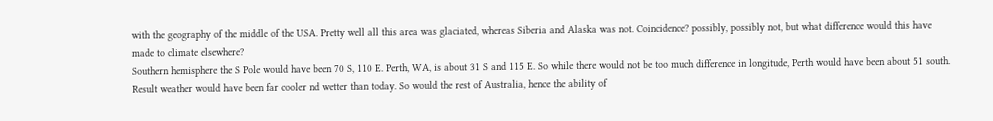with the geography of the middle of the USA. Pretty well all this area was glaciated, whereas Siberia and Alaska was not. Coincidence? possibly, possibly not, but what difference would this have made to climate elsewhere?
Southern hemisphere the S Pole would have been 70 S, 110 E. Perth, WA, is about 31 S and 115 E. So while there would not be too much difference in longitude, Perth would have been about 51 south. Result weather would have been far cooler nd wetter than today. So would the rest of Australia, hence the ability of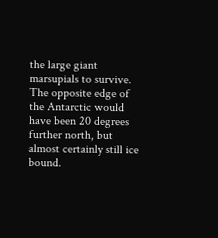the large giant marsupials to survive. The opposite edge of the Antarctic would have been 20 degrees further north, but almost certainly still ice bound.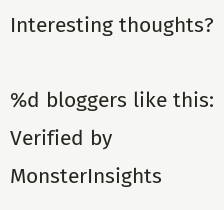Interesting thoughts?

%d bloggers like this:
Verified by MonsterInsights